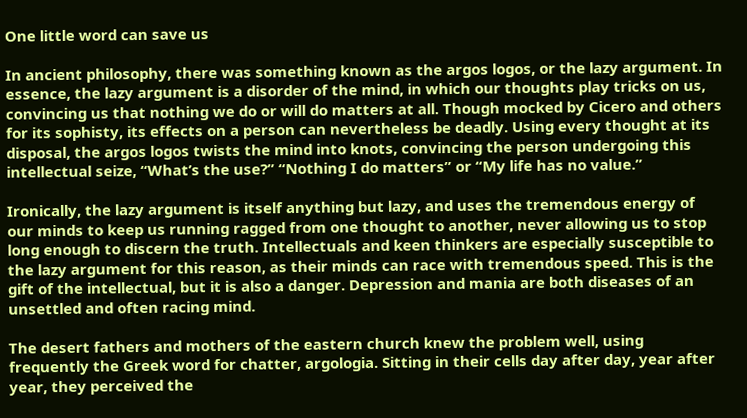One little word can save us

In ancient philosophy, there was something known as the argos logos, or the lazy argument. In essence, the lazy argument is a disorder of the mind, in which our thoughts play tricks on us, convincing us that nothing we do or will do matters at all. Though mocked by Cicero and others for its sophisty, its effects on a person can nevertheless be deadly. Using every thought at its disposal, the argos logos twists the mind into knots, convincing the person undergoing this intellectual seize, “What’s the use?” “Nothing I do matters” or “My life has no value.”

Ironically, the lazy argument is itself anything but lazy, and uses the tremendous energy of our minds to keep us running ragged from one thought to another, never allowing us to stop long enough to discern the truth. Intellectuals and keen thinkers are especially susceptible to the lazy argument for this reason, as their minds can race with tremendous speed. This is the gift of the intellectual, but it is also a danger. Depression and mania are both diseases of an unsettled and often racing mind.

The desert fathers and mothers of the eastern church knew the problem well, using frequently the Greek word for chatter, argologia. Sitting in their cells day after day, year after year, they perceived the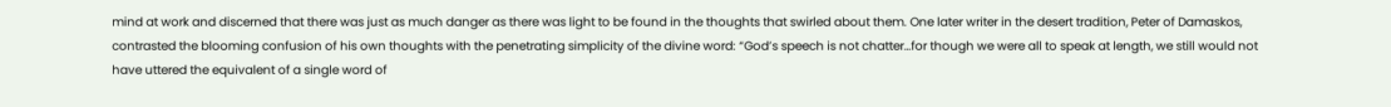mind at work and discerned that there was just as much danger as there was light to be found in the thoughts that swirled about them. One later writer in the desert tradition, Peter of Damaskos, contrasted the blooming confusion of his own thoughts with the penetrating simplicity of the divine word: “God’s speech is not chatter…for though we were all to speak at length, we still would not have uttered the equivalent of a single word of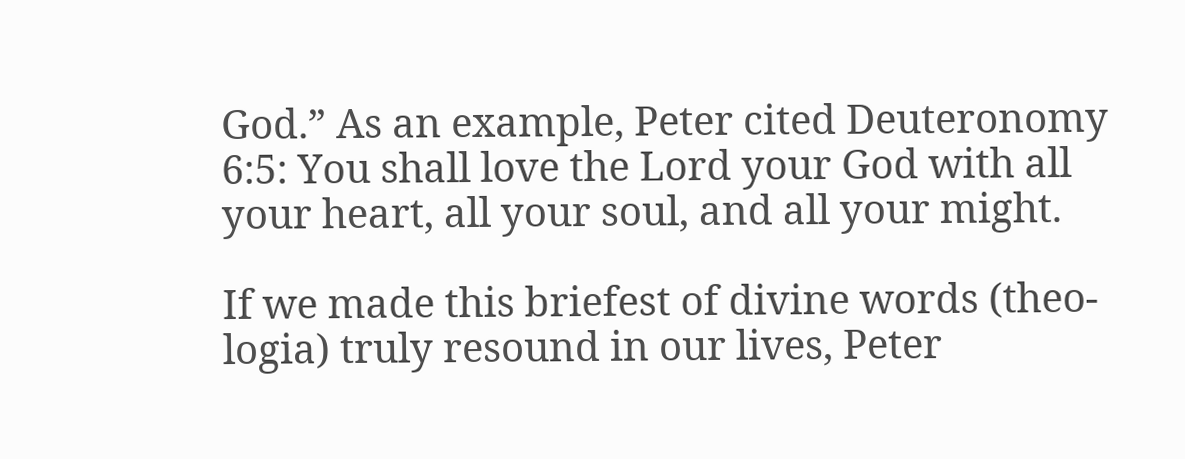God.” As an example, Peter cited Deuteronomy 6:5: You shall love the Lord your God with all your heart, all your soul, and all your might.

If we made this briefest of divine words (theo-logia) truly resound in our lives, Peter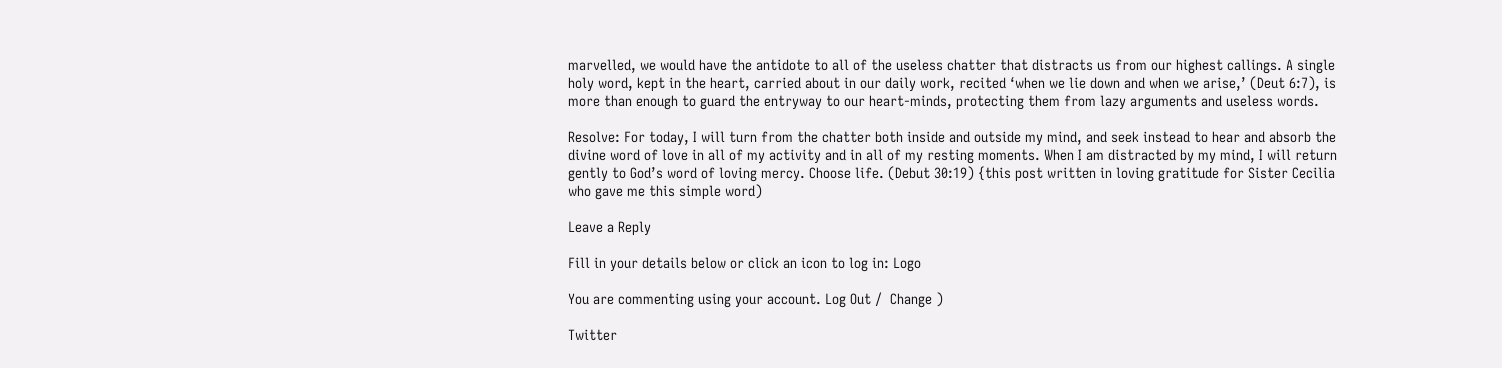marvelled, we would have the antidote to all of the useless chatter that distracts us from our highest callings. A single holy word, kept in the heart, carried about in our daily work, recited ‘when we lie down and when we arise,’ (Deut 6:7), is more than enough to guard the entryway to our heart-minds, protecting them from lazy arguments and useless words.

Resolve: For today, I will turn from the chatter both inside and outside my mind, and seek instead to hear and absorb the divine word of love in all of my activity and in all of my resting moments. When I am distracted by my mind, I will return gently to God’s word of loving mercy. Choose life. (Debut 30:19) {this post written in loving gratitude for Sister Cecilia who gave me this simple word)

Leave a Reply

Fill in your details below or click an icon to log in: Logo

You are commenting using your account. Log Out /  Change )

Twitter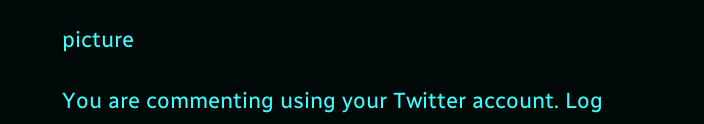picture

You are commenting using your Twitter account. Log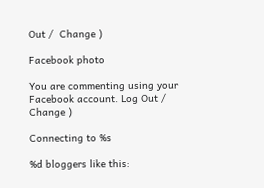Out /  Change )

Facebook photo

You are commenting using your Facebook account. Log Out /  Change )

Connecting to %s

%d bloggers like this: